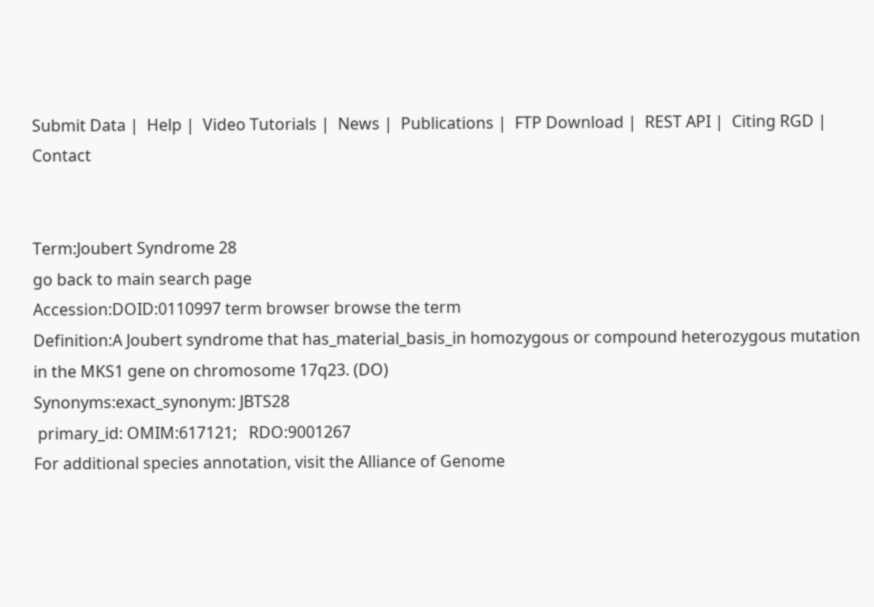Submit Data |  Help |  Video Tutorials |  News |  Publications |  FTP Download |  REST API |  Citing RGD |  Contact


Term:Joubert Syndrome 28
go back to main search page
Accession:DOID:0110997 term browser browse the term
Definition:A Joubert syndrome that has_material_basis_in homozygous or compound heterozygous mutation in the MKS1 gene on chromosome 17q23. (DO)
Synonyms:exact_synonym: JBTS28
 primary_id: OMIM:617121;   RDO:9001267
For additional species annotation, visit the Alliance of Genome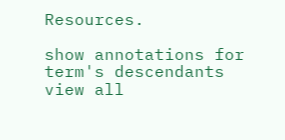Resources.

show annotations for term's descendants       view all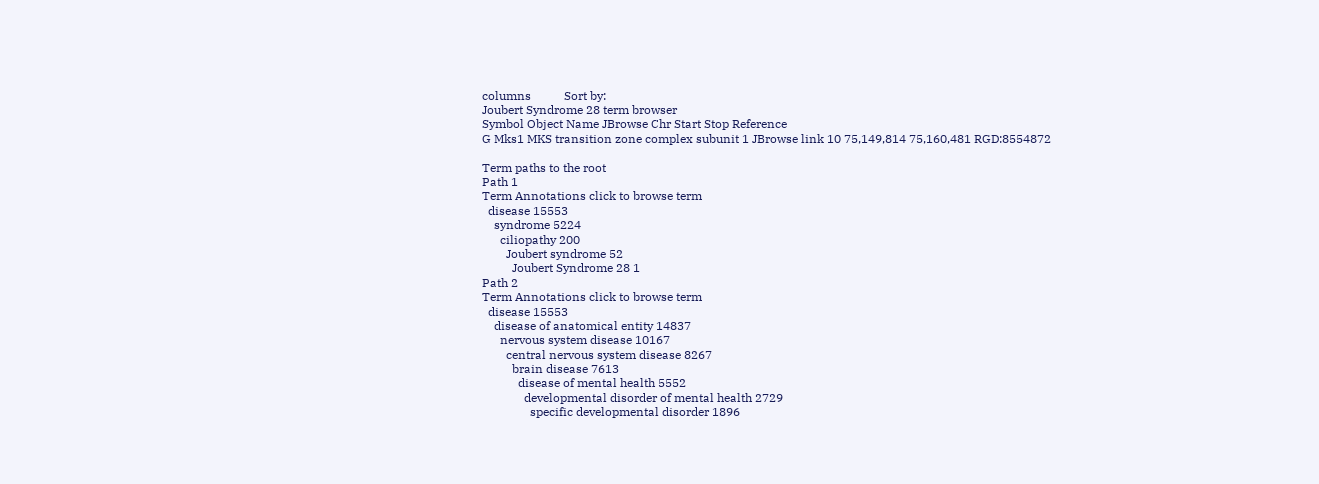columns           Sort by:
Joubert Syndrome 28 term browser
Symbol Object Name JBrowse Chr Start Stop Reference
G Mks1 MKS transition zone complex subunit 1 JBrowse link 10 75,149,814 75,160,481 RGD:8554872

Term paths to the root
Path 1
Term Annotations click to browse term
  disease 15553
    syndrome 5224
      ciliopathy 200
        Joubert syndrome 52
          Joubert Syndrome 28 1
Path 2
Term Annotations click to browse term
  disease 15553
    disease of anatomical entity 14837
      nervous system disease 10167
        central nervous system disease 8267
          brain disease 7613
            disease of mental health 5552
              developmental disorder of mental health 2729
                specific developmental disorder 1896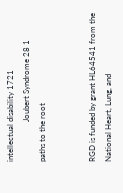intellectual disability 1721
                    Joubert Syndrome 28 1
paths to the root


RGD is funded by grant HL64541 from the National Heart, Lung, and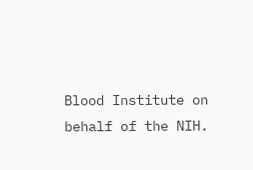Blood Institute on behalf of the NIH.